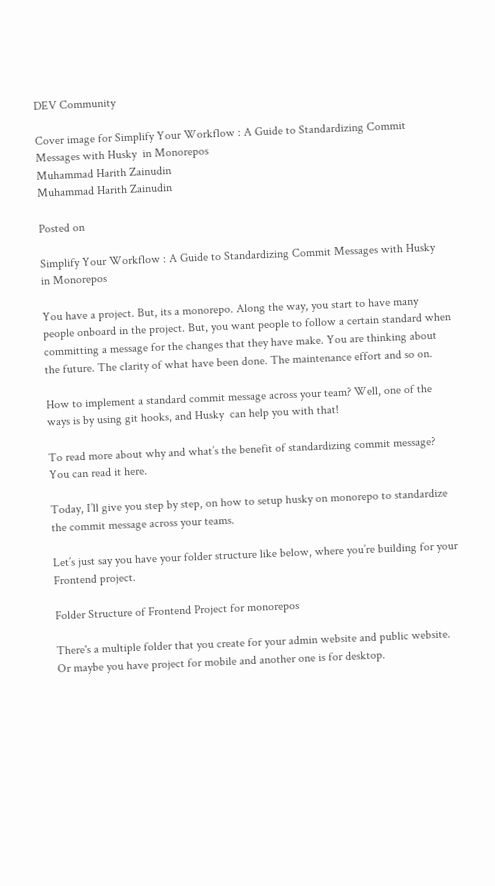DEV Community

Cover image for Simplify Your Workflow : A Guide to Standardizing Commit Messages with Husky  in Monorepos
Muhammad Harith Zainudin
Muhammad Harith Zainudin

Posted on

Simplify Your Workflow : A Guide to Standardizing Commit Messages with Husky  in Monorepos

You have a project. But, its a monorepo. Along the way, you start to have many people onboard in the project. But, you want people to follow a certain standard when committing a message for the changes that they have make. You are thinking about the future. The clarity of what have been done. The maintenance effort and so on.

How to implement a standard commit message across your team? Well, one of the ways is by using git hooks, and Husky  can help you with that!

To read more about why and what’s the benefit of standardizing commit message? You can read it here.

Today, I’ll give you step by step, on how to setup husky on monorepo to standardize the commit message across your teams.

Let’s just say you have your folder structure like below, where you’re building for your Frontend project.

Folder Structure of Frontend Project for monorepos

There's a multiple folder that you create for your admin website and public website. Or maybe you have project for mobile and another one is for desktop.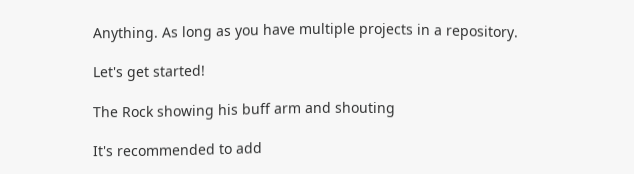Anything. As long as you have multiple projects in a repository.

Let's get started!

The Rock showing his buff arm and shouting

It's recommended to add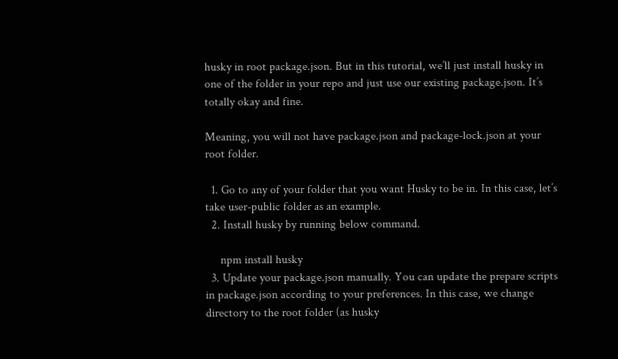husky in root package.json. But in this tutorial, we’ll just install husky in one of the folder in your repo and just use our existing package.json. It’s totally okay and fine.

Meaning, you will not have package.json and package-lock.json at your root folder.

  1. Go to any of your folder that you want Husky to be in. In this case, let’s take user-public folder as an example.
  2. Install husky by running below command.

     npm install husky
  3. Update your package.json manually. You can update the prepare scripts in package.json according to your preferences. In this case, we change directory to the root folder (as husky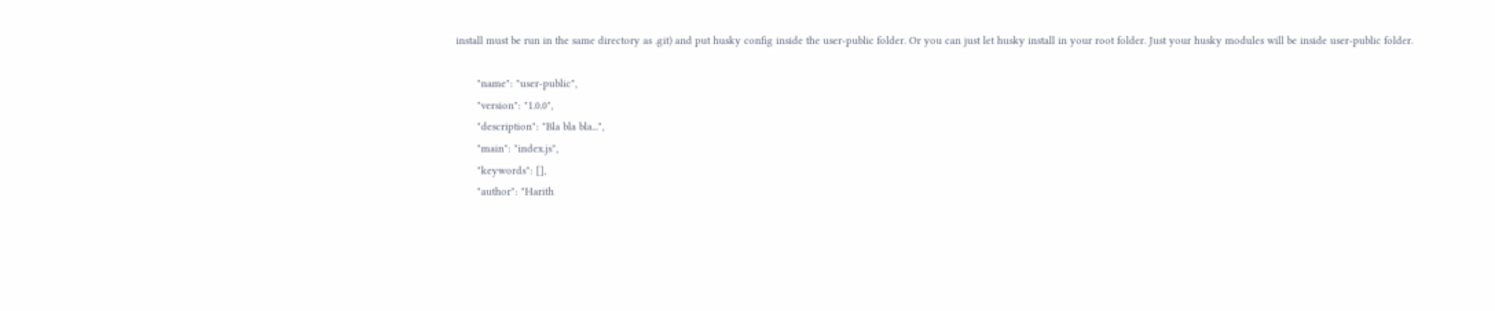install must be run in the same directory as .git) and put husky config inside the user-public folder. Or you can just let husky install in your root folder. Just your husky modules will be inside user-public folder.

       "name": "user-public",
       "version": "1.0.0",
       "description": "Bla bla bla...",
       "main": "index.js",
       "keywords": [],
       "author": "Harith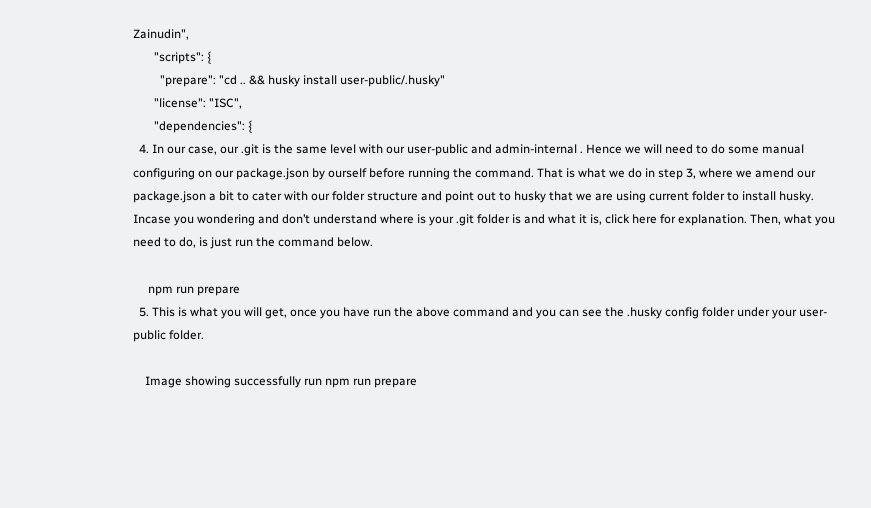Zainudin",
       "scripts": {
         "prepare": "cd .. && husky install user-public/.husky"
       "license": "ISC",
       "dependencies": {
  4. In our case, our .git is the same level with our user-public and admin-internal . Hence we will need to do some manual configuring on our package.json by ourself before running the command. That is what we do in step 3, where we amend our package.json a bit to cater with our folder structure and point out to husky that we are using current folder to install husky. Incase you wondering and don’t understand where is your .git folder is and what it is, click here for explanation. Then, what you need to do, is just run the command below.

     npm run prepare
  5. This is what you will get, once you have run the above command and you can see the .husky config folder under your user-public folder.

    Image showing successfully run npm run prepare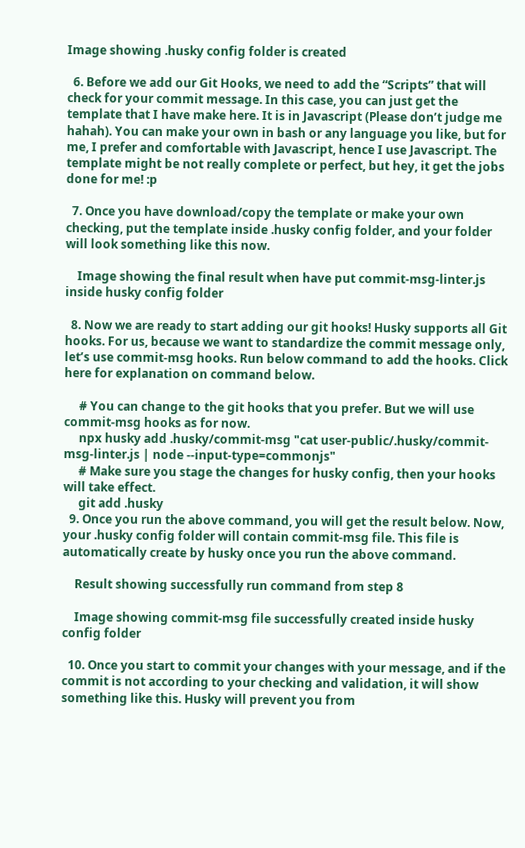Image showing .husky config folder is created

  6. Before we add our Git Hooks, we need to add the “Scripts” that will check for your commit message. In this case, you can just get the template that I have make here. It is in Javascript (Please don’t judge me hahah). You can make your own in bash or any language you like, but for me, I prefer and comfortable with Javascript, hence I use Javascript. The template might be not really complete or perfect, but hey, it get the jobs done for me! :p

  7. Once you have download/copy the template or make your own checking, put the template inside .husky config folder, and your folder will look something like this now.

    Image showing the final result when have put commit-msg-linter.js inside husky config folder

  8. Now we are ready to start adding our git hooks! Husky supports all Git hooks. For us, because we want to standardize the commit message only, let’s use commit-msg hooks. Run below command to add the hooks. Click here for explanation on command below.

     # You can change to the git hooks that you prefer. But we will use commit-msg hooks as for now.
     npx husky add .husky/commit-msg "cat user-public/.husky/commit-msg-linter.js | node --input-type=commonjs"
     # Make sure you stage the changes for husky config, then your hooks will take effect.
     git add .husky
  9. Once you run the above command, you will get the result below. Now, your .husky config folder will contain commit-msg file. This file is automatically create by husky once you run the above command.

    Result showing successfully run command from step 8

    Image showing commit-msg file successfully created inside husky config folder

  10. Once you start to commit your changes with your message, and if the commit is not according to your checking and validation, it will show something like this. Husky will prevent you from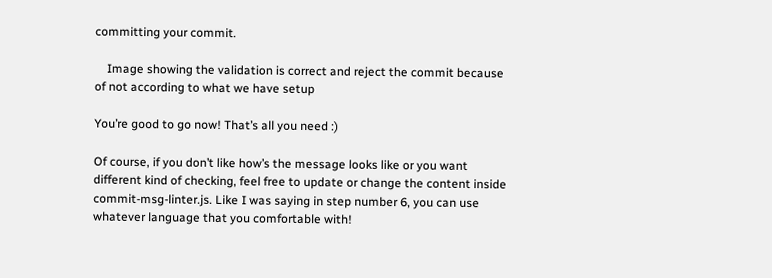committing your commit.

    Image showing the validation is correct and reject the commit because of not according to what we have setup

You’re good to go now! That’s all you need :)

Of course, if you don’t like how’s the message looks like or you want different kind of checking, feel free to update or change the content inside commit-msg-linter.js. Like I was saying in step number 6, you can use whatever language that you comfortable with!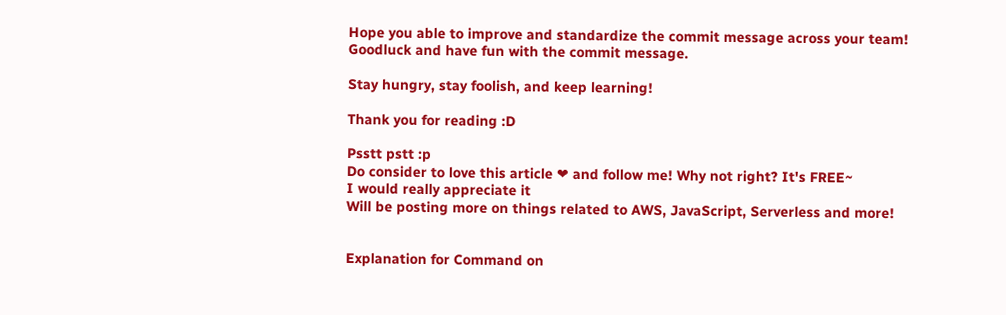Hope you able to improve and standardize the commit message across your team! Goodluck and have fun with the commit message.

Stay hungry, stay foolish, and keep learning!

Thank you for reading :D

Psstt pstt :p
Do consider to love this article ❤ and follow me! Why not right? It's FREE~
I would really appreciate it
Will be posting more on things related to AWS, JavaScript, Serverless and more!


Explanation for Command on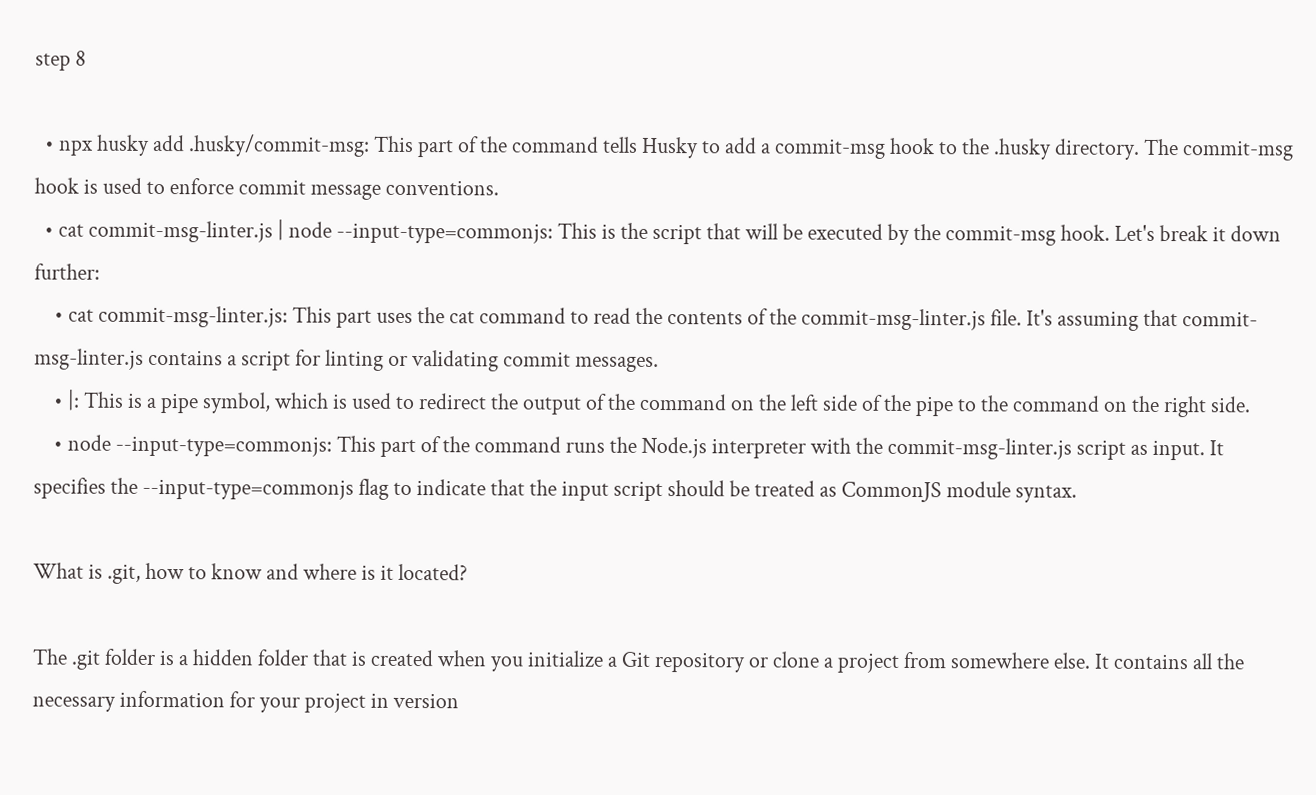step 8

  • npx husky add .husky/commit-msg: This part of the command tells Husky to add a commit-msg hook to the .husky directory. The commit-msg hook is used to enforce commit message conventions.
  • cat commit-msg-linter.js | node --input-type=commonjs: This is the script that will be executed by the commit-msg hook. Let's break it down further:
    • cat commit-msg-linter.js: This part uses the cat command to read the contents of the commit-msg-linter.js file. It's assuming that commit-msg-linter.js contains a script for linting or validating commit messages.
    • |: This is a pipe symbol, which is used to redirect the output of the command on the left side of the pipe to the command on the right side.
    • node --input-type=commonjs: This part of the command runs the Node.js interpreter with the commit-msg-linter.js script as input. It specifies the --input-type=commonjs flag to indicate that the input script should be treated as CommonJS module syntax.

What is .git, how to know and where is it located?

The .git folder is a hidden folder that is created when you initialize a Git repository or clone a project from somewhere else. It contains all the necessary information for your project in version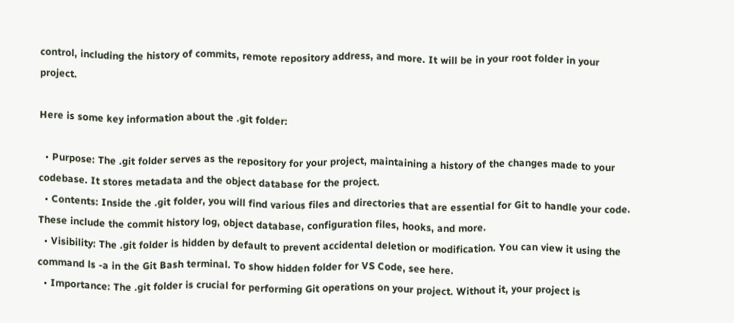control, including the history of commits, remote repository address, and more. It will be in your root folder in your project.

Here is some key information about the .git folder:

  • Purpose: The .git folder serves as the repository for your project, maintaining a history of the changes made to your codebase. It stores metadata and the object database for the project.
  • Contents: Inside the .git folder, you will find various files and directories that are essential for Git to handle your code. These include the commit history log, object database, configuration files, hooks, and more.
  • Visibility: The .git folder is hidden by default to prevent accidental deletion or modification. You can view it using the command ls -a in the Git Bash terminal. To show hidden folder for VS Code, see here.
  • Importance: The .git folder is crucial for performing Git operations on your project. Without it, your project is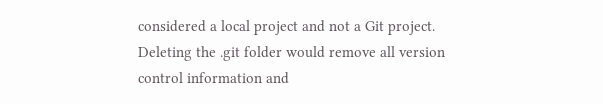considered a local project and not a Git project. Deleting the .git folder would remove all version control information and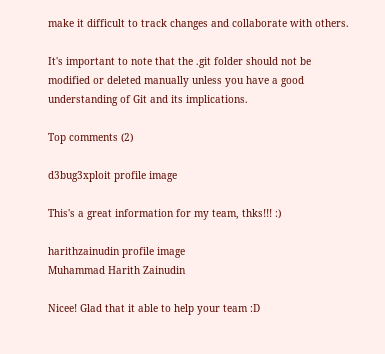make it difficult to track changes and collaborate with others.

It's important to note that the .git folder should not be modified or deleted manually unless you have a good understanding of Git and its implications.

Top comments (2)

d3bug3xploit profile image

This's a great information for my team, thks!!! :)

harithzainudin profile image
Muhammad Harith Zainudin

Nicee! Glad that it able to help your team :D